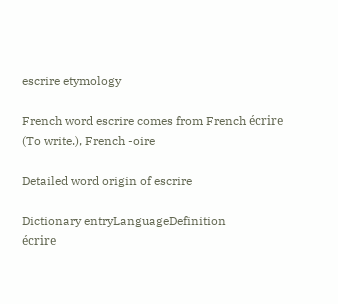escrire etymology

French word escrire comes from French écrire (To write.), French -oire

Detailed word origin of escrire

Dictionary entryLanguageDefinition
écrire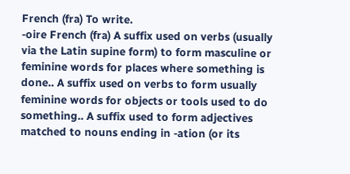French (fra) To write.
-oire French (fra) A suffix used on verbs (usually via the Latin supine form) to form masculine or feminine words for places where something is done.. A suffix used on verbs to form usually feminine words for objects or tools used to do something.. A suffix used to form adjectives matched to nouns ending in -ation (or its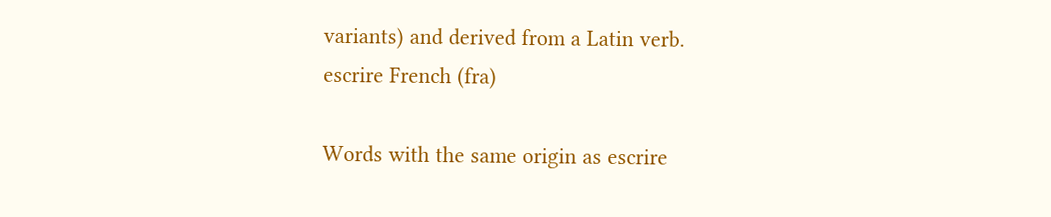variants) and derived from a Latin verb.
escrire French (fra)

Words with the same origin as escrire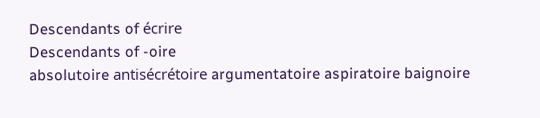Descendants of écrire
Descendants of -oire
absolutoire antisécrétoire argumentatoire aspiratoire baignoire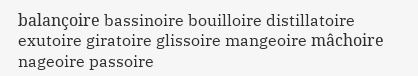balançoire bassinoire bouilloire distillatoire exutoire giratoire glissoire mangeoire mâchoire nageoire passoire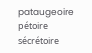pataugeoire pétoire sécrétoire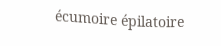écumoire épilatoire